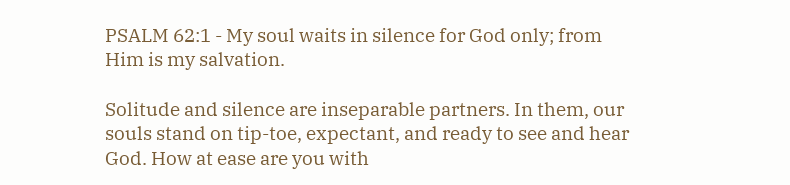PSALM 62:1 - My soul waits in silence for God only; from Him is my salvation.

Solitude and silence are inseparable partners. In them, our souls stand on tip-toe, expectant, and ready to see and hear God. How at ease are you with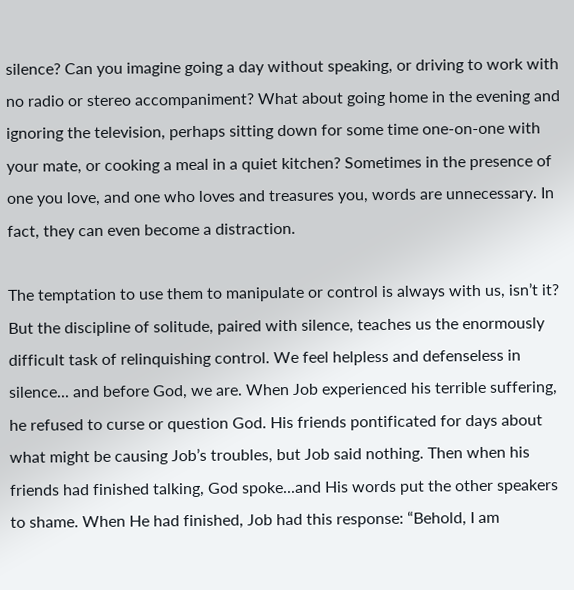silence? Can you imagine going a day without speaking, or driving to work with no radio or stereo accompaniment? What about going home in the evening and ignoring the television, perhaps sitting down for some time one-on-one with your mate, or cooking a meal in a quiet kitchen? Sometimes in the presence of one you love, and one who loves and treasures you, words are unnecessary. In fact, they can even become a distraction.

The temptation to use them to manipulate or control is always with us, isn’t it? But the discipline of solitude, paired with silence, teaches us the enormously difficult task of relinquishing control. We feel helpless and defenseless in silence... and before God, we are. When Job experienced his terrible suffering, he refused to curse or question God. His friends pontificated for days about what might be causing Job’s troubles, but Job said nothing. Then when his friends had finished talking, God spoke...and His words put the other speakers to shame. When He had finished, Job had this response: “Behold, I am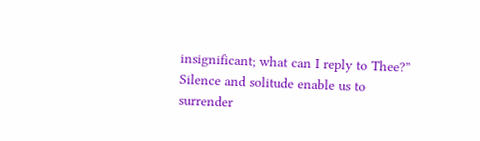insignificant; what can I reply to Thee?” Silence and solitude enable us to surrender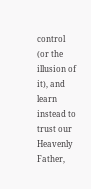control (or the illusion of it), and learn instead to trust our Heavenly Father,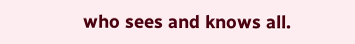who sees and knows all.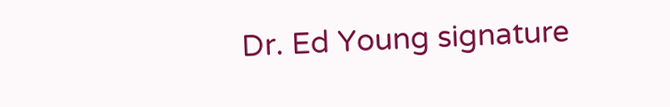Dr. Ed Young signature